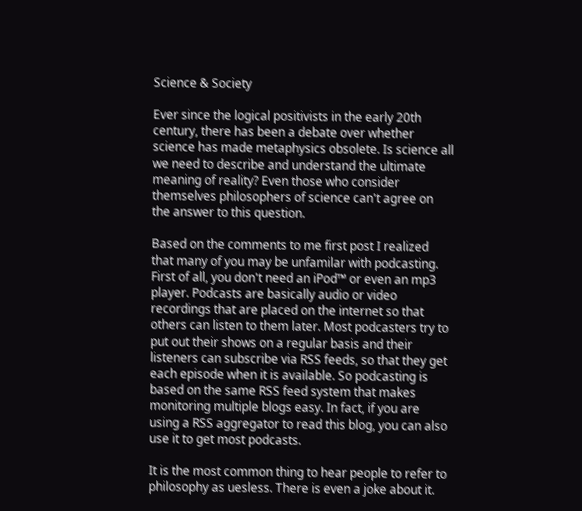Science & Society

Ever since the logical positivists in the early 20th century, there has been a debate over whether science has made metaphysics obsolete. Is science all we need to describe and understand the ultimate meaning of reality? Even those who consider themselves philosophers of science can't agree on the answer to this question.

Based on the comments to me first post I realized that many of you may be unfamilar with podcasting. First of all, you don't need an iPod™ or even an mp3 player. Podcasts are basically audio or video recordings that are placed on the internet so that others can listen to them later. Most podcasters try to put out their shows on a regular basis and their listeners can subscribe via RSS feeds, so that they get each episode when it is available. So podcasting is based on the same RSS feed system that makes monitoring multiple blogs easy. In fact, if you are using a RSS aggregator to read this blog, you can also use it to get most podcasts.

It is the most common thing to hear people to refer to philosophy as uesless. There is even a joke about it.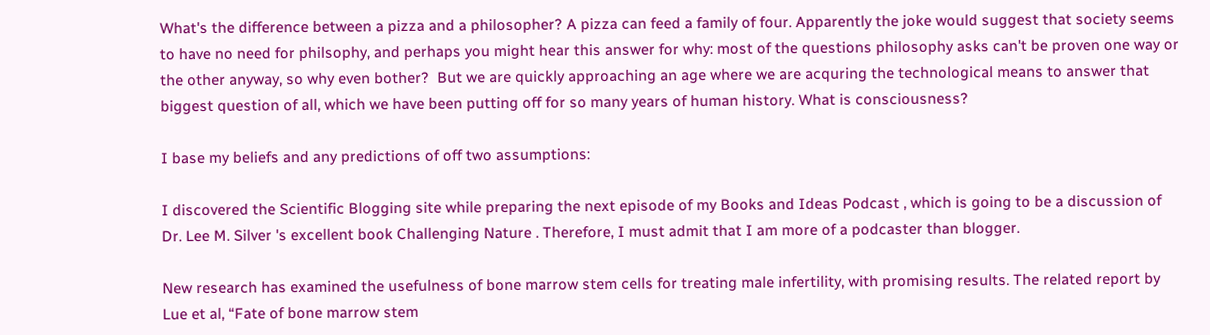What's the difference between a pizza and a philosopher? A pizza can feed a family of four. Apparently the joke would suggest that society seems to have no need for philsophy, and perhaps you might hear this answer for why: most of the questions philosophy asks can't be proven one way or the other anyway, so why even bother?  But we are quickly approaching an age where we are acquring the technological means to answer that biggest question of all, which we have been putting off for so many years of human history. What is consciousness?

I base my beliefs and any predictions of off two assumptions:

I discovered the Scientific Blogging site while preparing the next episode of my Books and Ideas Podcast , which is going to be a discussion of Dr. Lee M. Silver 's excellent book Challenging Nature . Therefore, I must admit that I am more of a podcaster than blogger.

New research has examined the usefulness of bone marrow stem cells for treating male infertility, with promising results. The related report by Lue et al, “Fate of bone marrow stem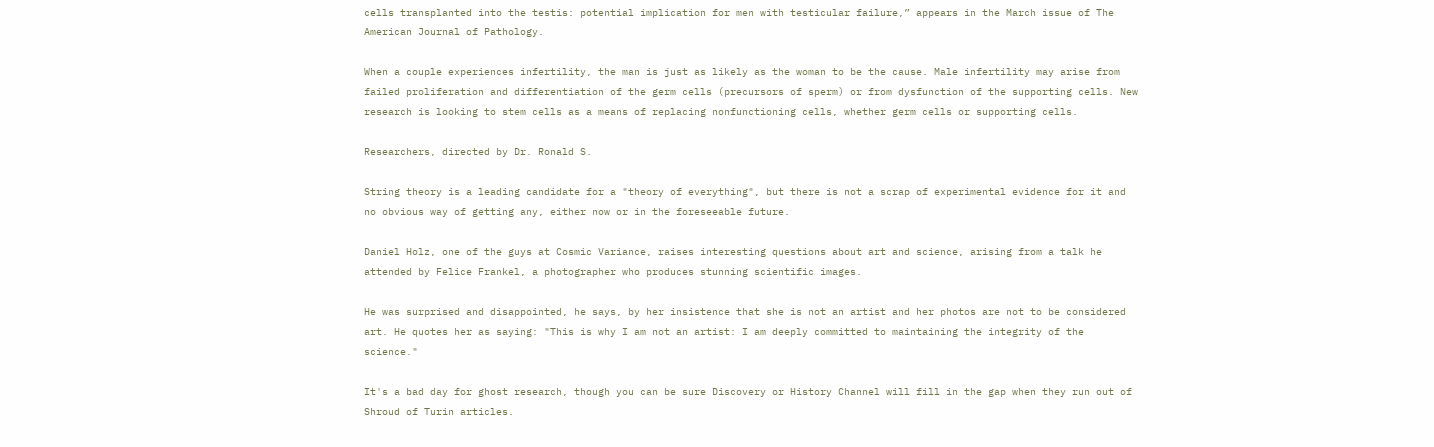cells transplanted into the testis: potential implication for men with testicular failure,” appears in the March issue of The American Journal of Pathology.

When a couple experiences infertility, the man is just as likely as the woman to be the cause. Male infertility may arise from failed proliferation and differentiation of the germ cells (precursors of sperm) or from dysfunction of the supporting cells. New research is looking to stem cells as a means of replacing nonfunctioning cells, whether germ cells or supporting cells.

Researchers, directed by Dr. Ronald S.

String theory is a leading candidate for a "theory of everything", but there is not a scrap of experimental evidence for it and no obvious way of getting any, either now or in the foreseeable future.

Daniel Holz, one of the guys at Cosmic Variance, raises interesting questions about art and science, arising from a talk he attended by Felice Frankel, a photographer who produces stunning scientific images.

He was surprised and disappointed, he says, by her insistence that she is not an artist and her photos are not to be considered art. He quotes her as saying: "This is why I am not an artist: I am deeply committed to maintaining the integrity of the science."

It's a bad day for ghost research, though you can be sure Discovery or History Channel will fill in the gap when they run out of Shroud of Turin articles.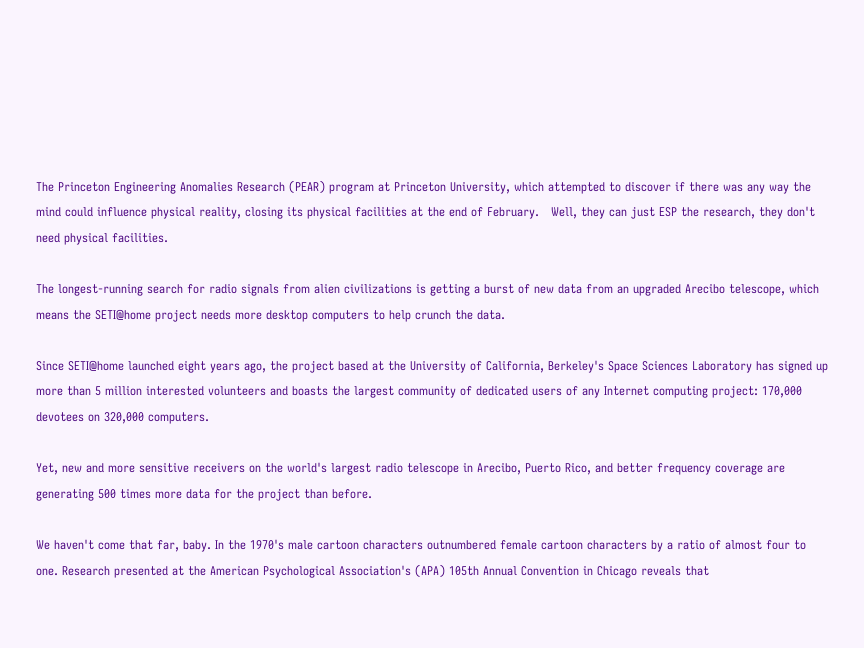The Princeton Engineering Anomalies Research (PEAR) program at Princeton University, which attempted to discover if there was any way the mind could influence physical reality, closing its physical facilities at the end of February.   Well, they can just ESP the research, they don't need physical facilities.

The longest-running search for radio signals from alien civilizations is getting a burst of new data from an upgraded Arecibo telescope, which means the SETI@home project needs more desktop computers to help crunch the data.

Since SETI@home launched eight years ago, the project based at the University of California, Berkeley's Space Sciences Laboratory has signed up more than 5 million interested volunteers and boasts the largest community of dedicated users of any Internet computing project: 170,000 devotees on 320,000 computers.

Yet, new and more sensitive receivers on the world's largest radio telescope in Arecibo, Puerto Rico, and better frequency coverage are generating 500 times more data for the project than before.

We haven't come that far, baby. In the 1970's male cartoon characters outnumbered female cartoon characters by a ratio of almost four to one. Research presented at the American Psychological Association's (APA) 105th Annual Convention in Chicago reveals that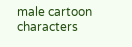male cartoon characters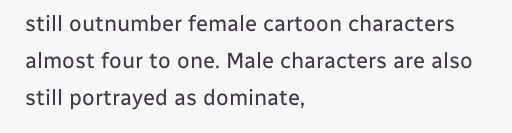still outnumber female cartoon characters almost four to one. Male characters are also still portrayed as dominate,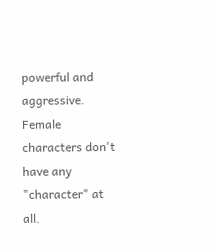powerful and aggressive. Female characters don't have any "character" at all.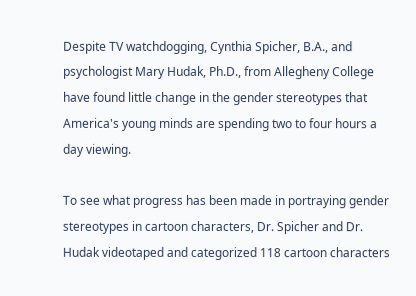Despite TV watchdogging, Cynthia Spicher, B.A., and psychologist Mary Hudak, Ph.D., from Allegheny College have found little change in the gender stereotypes that America's young minds are spending two to four hours a day viewing.

To see what progress has been made in portraying gender stereotypes in cartoon characters, Dr. Spicher and Dr. Hudak videotaped and categorized 118 cartoon characters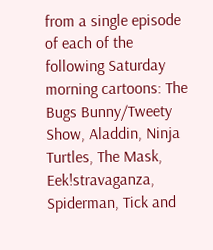from a single episode of each of the following Saturday morning cartoons: The Bugs Bunny/Tweety Show, Aladdin, Ninja Turtles, The Mask, Eek!stravaganza, Spiderman, Tick and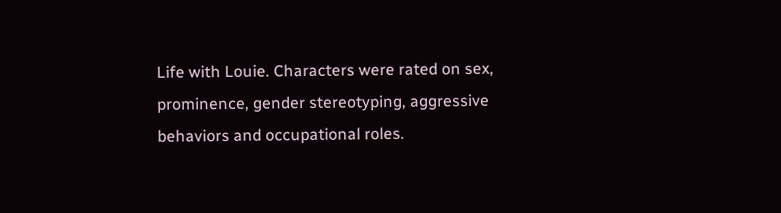Life with Louie. Characters were rated on sex, prominence, gender stereotyping, aggressive behaviors and occupational roles.